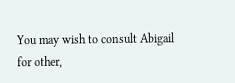You may wish to consult Abigail for other,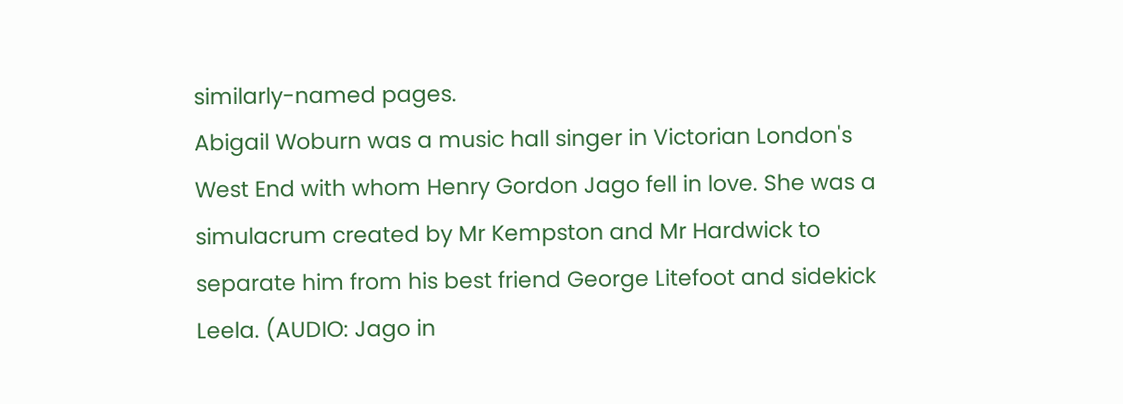similarly-named pages.
Abigail Woburn was a music hall singer in Victorian London's West End with whom Henry Gordon Jago fell in love. She was a simulacrum created by Mr Kempston and Mr Hardwick to separate him from his best friend George Litefoot and sidekick Leela. (AUDIO: Jago in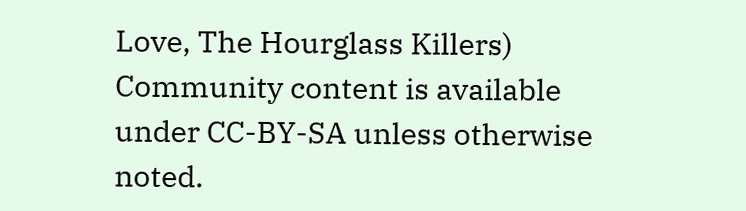Love, The Hourglass Killers)
Community content is available under CC-BY-SA unless otherwise noted.